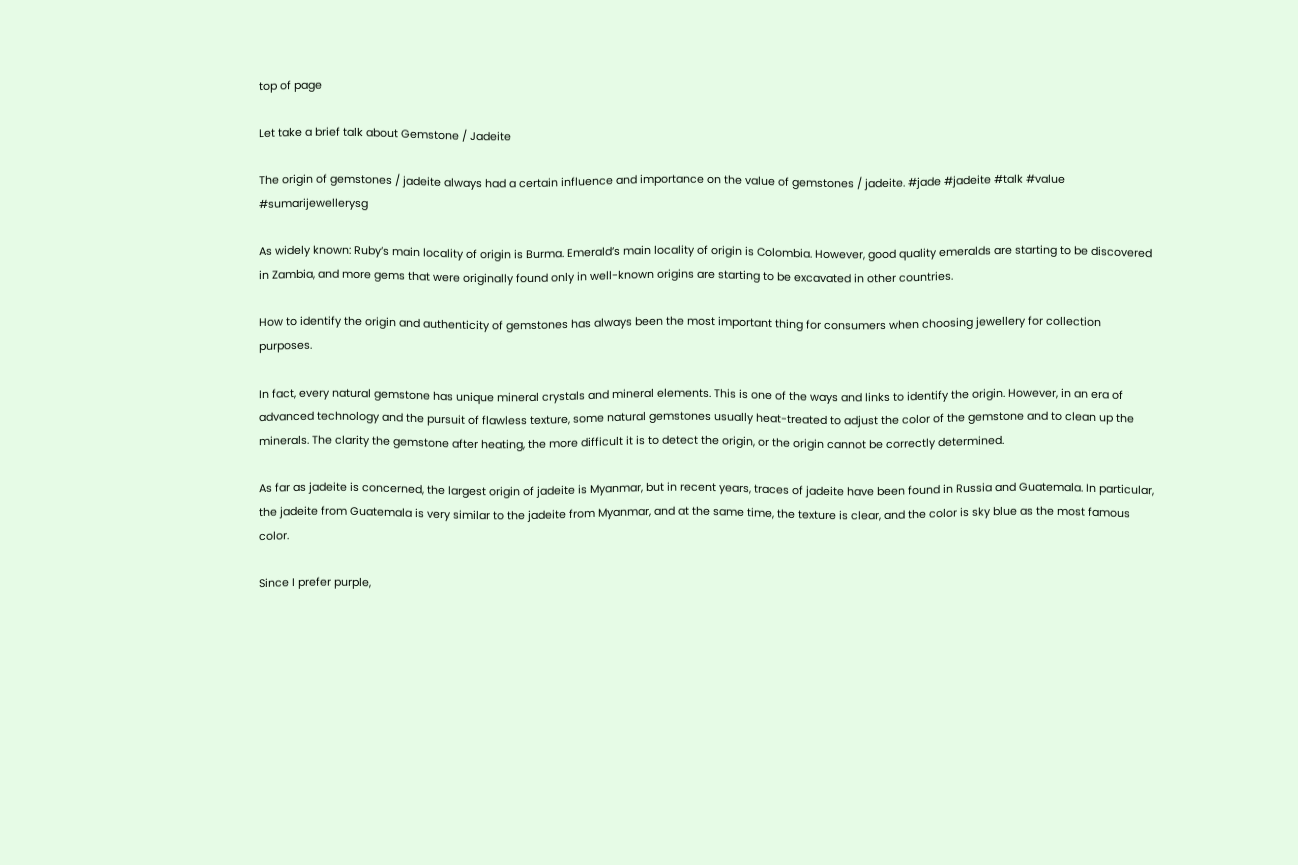top of page

Let take a brief talk about Gemstone / Jadeite

The origin of gemstones / jadeite always had a certain influence and importance on the value of gemstones / jadeite. #jade #jadeite #talk #value #sumarijewellerysg

As widely known: Ruby’s main locality of origin is Burma. Emerald’s main locality of origin is Colombia. However, good quality emeralds are starting to be discovered in Zambia, and more gems that were originally found only in well-known origins are starting to be excavated in other countries.

How to identify the origin and authenticity of gemstones has always been the most important thing for consumers when choosing jewellery for collection purposes.

In fact, every natural gemstone has unique mineral crystals and mineral elements. This is one of the ways and links to identify the origin. However, in an era of advanced technology and the pursuit of flawless texture, some natural gemstones usually heat-treated to adjust the color of the gemstone and to clean up the minerals. The clarity the gemstone after heating, the more difficult it is to detect the origin, or the origin cannot be correctly determined.

As far as jadeite is concerned, the largest origin of jadeite is Myanmar, but in recent years, traces of jadeite have been found in Russia and Guatemala. In particular, the jadeite from Guatemala is very similar to the jadeite from Myanmar, and at the same time, the texture is clear, and the color is sky blue as the most famous color.

Since I prefer purple,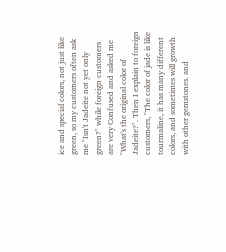ice and special colors, not just like green, so my customers often ask me "Isn't Jadeite not yet only green?" while foreign customers are very Confused and asked me "What's the original color of Jadeite?". Then I explain to foreign customers, "The color of jade is like tourmaline, it has many different colors, and sometimes will growth with other gemstones. and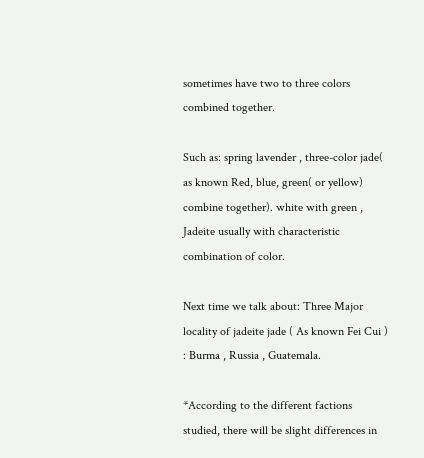sometimes have two to three colors combined together.

Such as: spring lavender , three-color jade( as known Red, blue, green( or yellow) combine together). white with green , Jadeite usually with characteristic combination of color.

Next time we talk about: Three Major locality of jadeite jade ( As known Fei Cui ) : Burma , Russia , Guatemala.

*According to the different factions studied, there will be slight differences in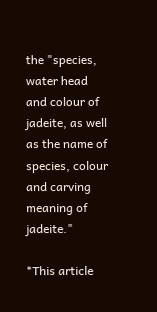the "species, water head and colour of jadeite, as well as the name of species, colour and carving meaning of jadeite."

*This article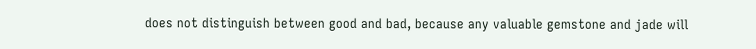does not distinguish between good and bad, because any valuable gemstone and jade will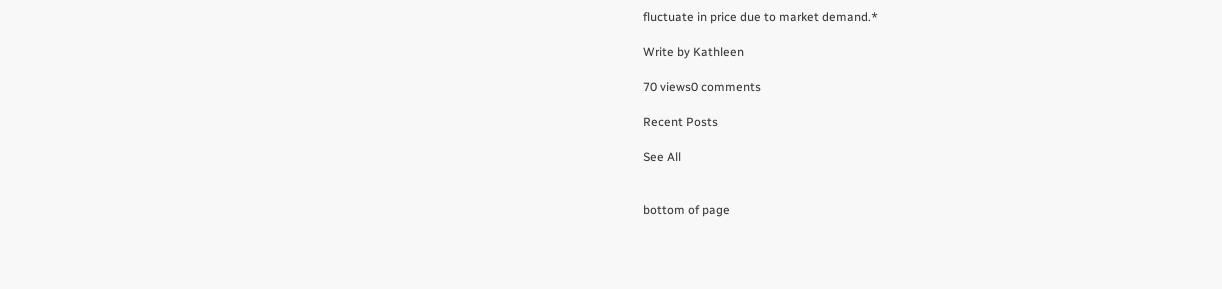fluctuate in price due to market demand.*

Write by Kathleen

70 views0 comments

Recent Posts

See All


bottom of page